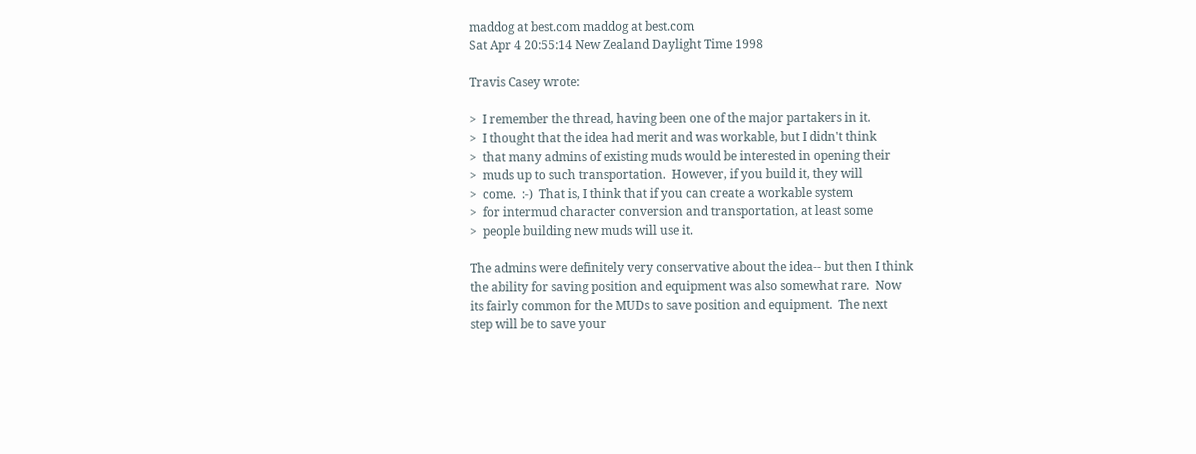maddog at best.com maddog at best.com
Sat Apr 4 20:55:14 New Zealand Daylight Time 1998

Travis Casey wrote:

>  I remember the thread, having been one of the major partakers in it.
>  I thought that the idea had merit and was workable, but I didn't think
>  that many admins of existing muds would be interested in opening their
>  muds up to such transportation.  However, if you build it, they will
>  come.  :-)  That is, I think that if you can create a workable system
>  for intermud character conversion and transportation, at least some
>  people building new muds will use it.

The admins were definitely very conservative about the idea-- but then I think
the ability for saving position and equipment was also somewhat rare.  Now
its fairly common for the MUDs to save position and equipment.  The next
step will be to save your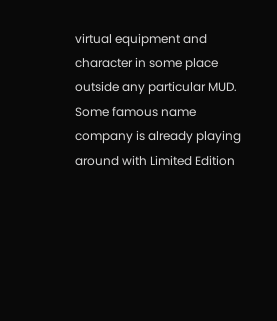virtual equipment and character in some place
outside any particular MUD.  Some famous name company is already playing
around with Limited Edition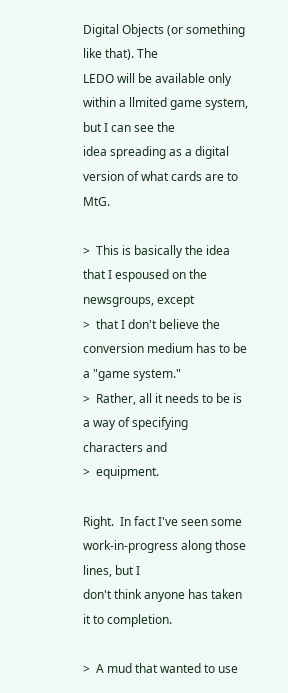Digital Objects (or something like that). The
LEDO will be available only within a llmited game system, but I can see the
idea spreading as a digital version of what cards are to MtG.

>  This is basically the idea that I espoused on the newsgroups, except
>  that I don't believe the conversion medium has to be a "game system."
>  Rather, all it needs to be is a way of specifying characters and
>  equipment.

Right.  In fact I've seen some work-in-progress along those lines, but I
don't think anyone has taken it to completion.

>  A mud that wanted to use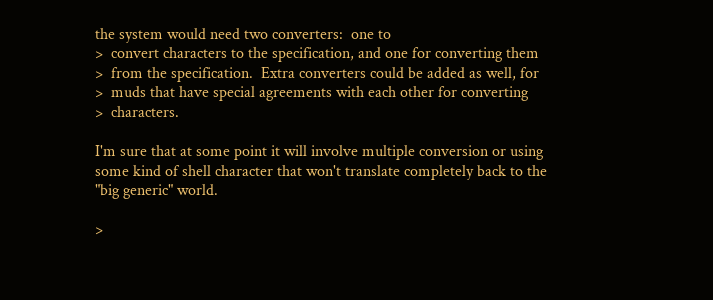the system would need two converters:  one to
>  convert characters to the specification, and one for converting them
>  from the specification.  Extra converters could be added as well, for
>  muds that have special agreements with each other for converting
>  characters.

I'm sure that at some point it will involve multiple conversion or using
some kind of shell character that won't translate completely back to the
"big generic" world.

>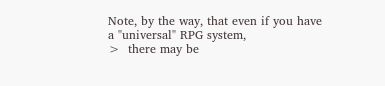Note, by the way, that even if you have a "universal" RPG system,
>  there may be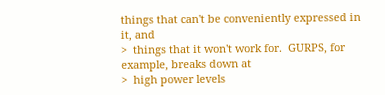things that can't be conveniently expressed in it, and
>  things that it won't work for.  GURPS, for example, breaks down at
>  high power levels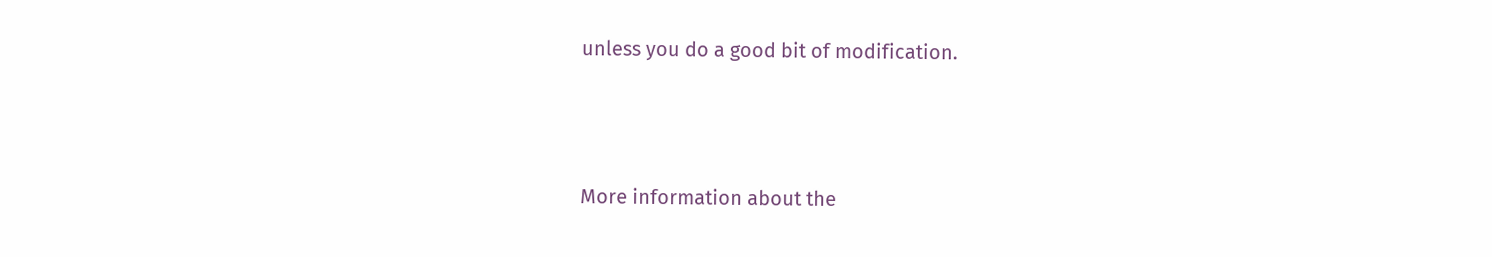unless you do a good bit of modification.



More information about the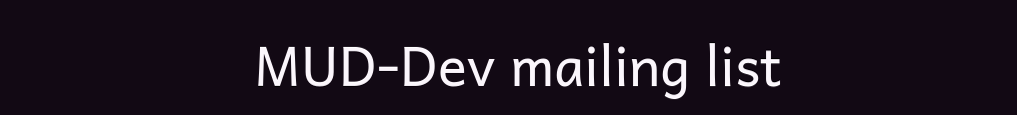MUD-Dev mailing list